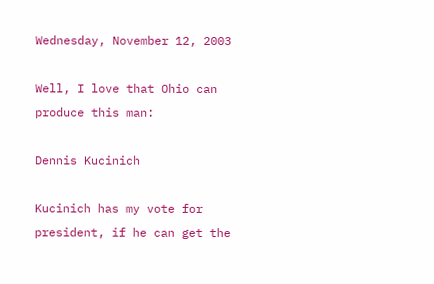Wednesday, November 12, 2003

Well, I love that Ohio can produce this man:

Dennis Kucinich

Kucinich has my vote for president, if he can get the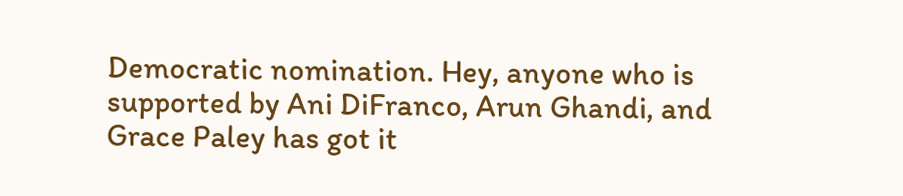Democratic nomination. Hey, anyone who is supported by Ani DiFranco, Arun Ghandi, and Grace Paley has got it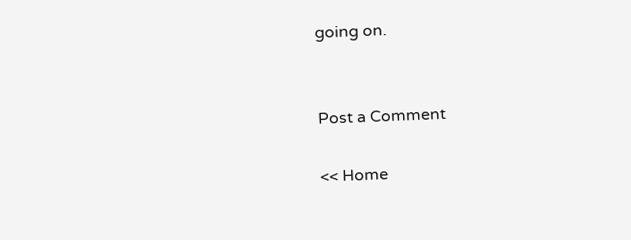going on.


Post a Comment

<< Home